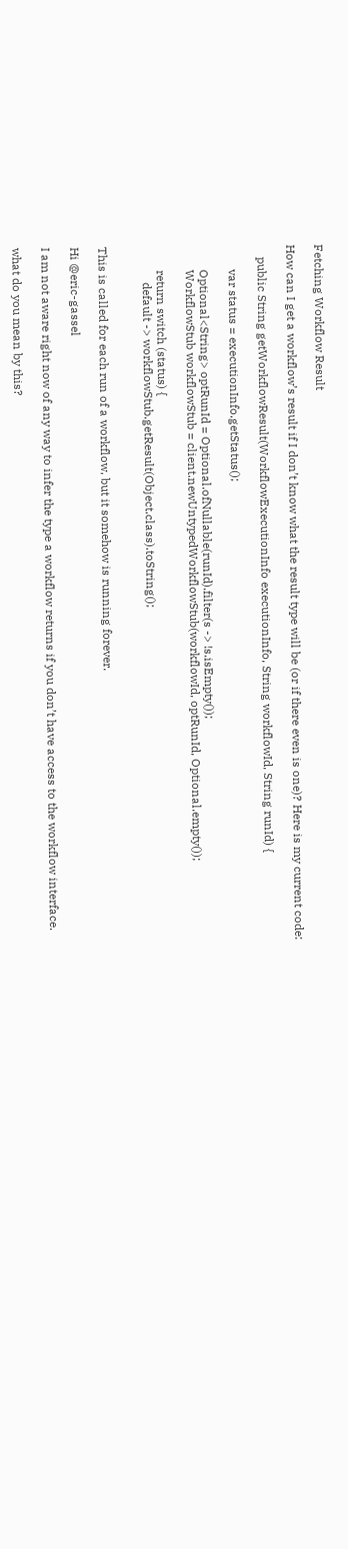Fetching Workflow Result

How can I get a workflow’s result if I don’t know what the result type will be (or if there even is one)? Here is my current code:

    public String getWorkflowResult(WorkflowExecutionInfo executionInfo, String workflowId, String runId) {

        var status = executionInfo.getStatus();

        Optional<String> optRunId = Optional.ofNullable(runId).filter(s -> !s.isEmpty());
        WorkflowStub workflowStub = client.newUntypedWorkflowStub(workflowId, optRunId, Optional.empty());

        return switch (status) {
            default -> workflowStub.getResult(Object.class).toString();


This is called for each run of a workflow, but it somehow is running forever.

Hi @eric-gassel

I am not aware right now of any way to infer the type a workflow returns if you don’t have access to the workflow interface.

what do you mean by this?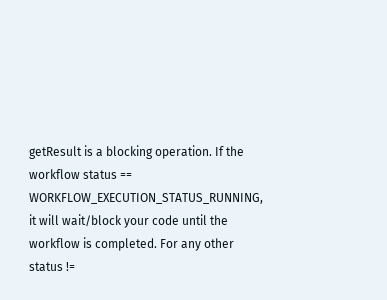getResult is a blocking operation. If the workflow status == WORKFLOW_EXECUTION_STATUS_RUNNING, it will wait/block your code until the workflow is completed. For any other status !=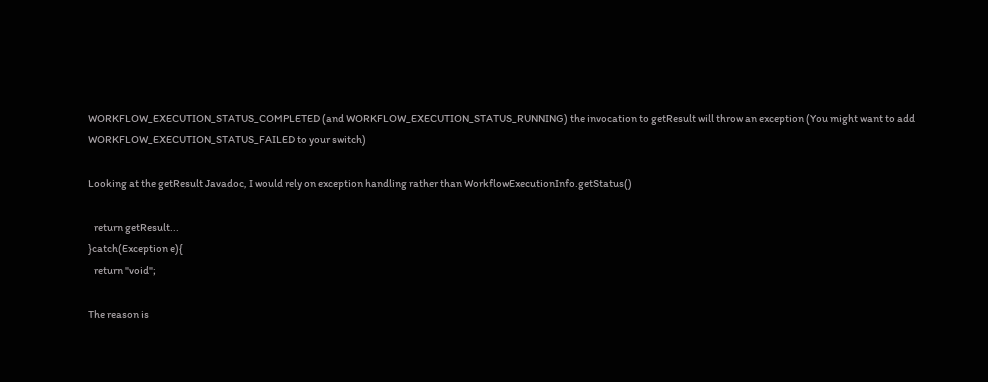WORKFLOW_EXECUTION_STATUS_COMPLETED (and WORKFLOW_EXECUTION_STATUS_RUNNING) the invocation to getResult will throw an exception (You might want to add WORKFLOW_EXECUTION_STATUS_FAILED to your switch)

Looking at the getResult Javadoc, I would rely on exception handling rather than WorkflowExecutionInfo.getStatus()

   return getResult...
}catch(Exception e){
   return "void";

The reason is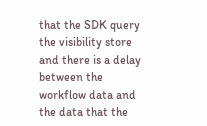that the SDK query the visibility store and there is a delay between the workflow data and the data that the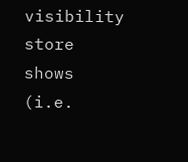visibility store shows (i.e.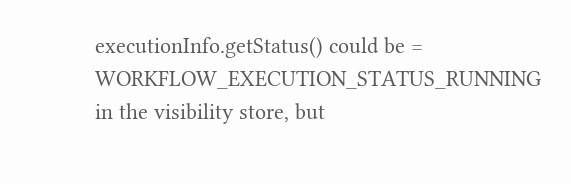executionInfo.getStatus() could be = WORKFLOW_EXECUTION_STATUS_RUNNING in the visibility store, but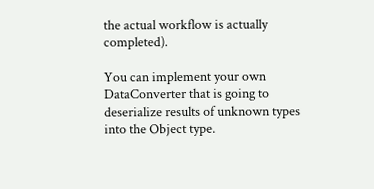the actual workflow is actually completed).

You can implement your own DataConverter that is going to deserialize results of unknown types into the Object type.